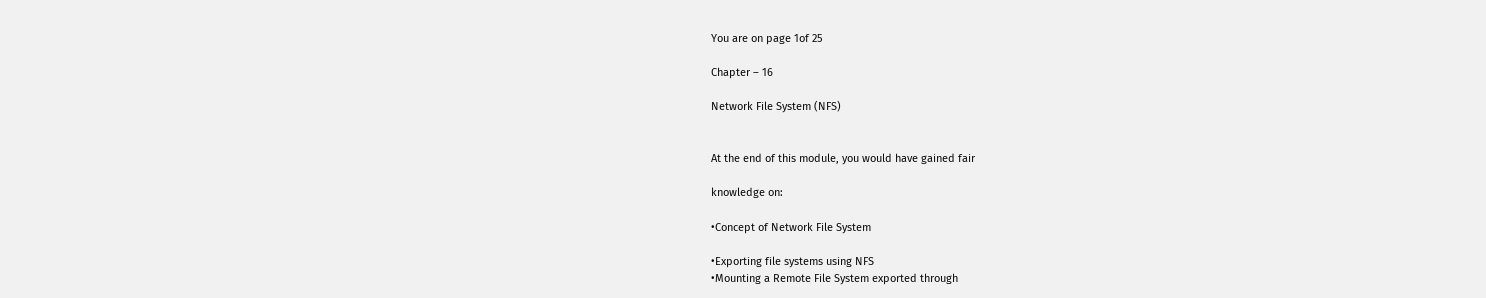You are on page 1of 25

Chapter – 16

Network File System (NFS)


At the end of this module, you would have gained fair

knowledge on:

•Concept of Network File System

•Exporting file systems using NFS
•Mounting a Remote File System exported through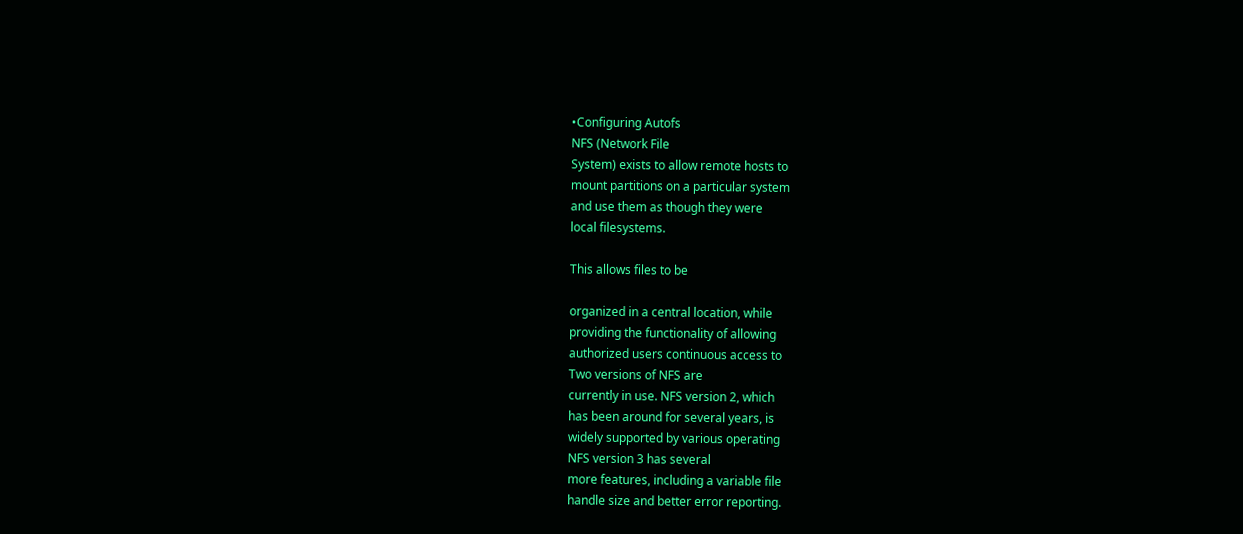•Configuring Autofs
NFS (Network File
System) exists to allow remote hosts to
mount partitions on a particular system
and use them as though they were
local filesystems.

This allows files to be

organized in a central location, while
providing the functionality of allowing
authorized users continuous access to
Two versions of NFS are
currently in use. NFS version 2, which
has been around for several years, is
widely supported by various operating
NFS version 3 has several
more features, including a variable file
handle size and better error reporting.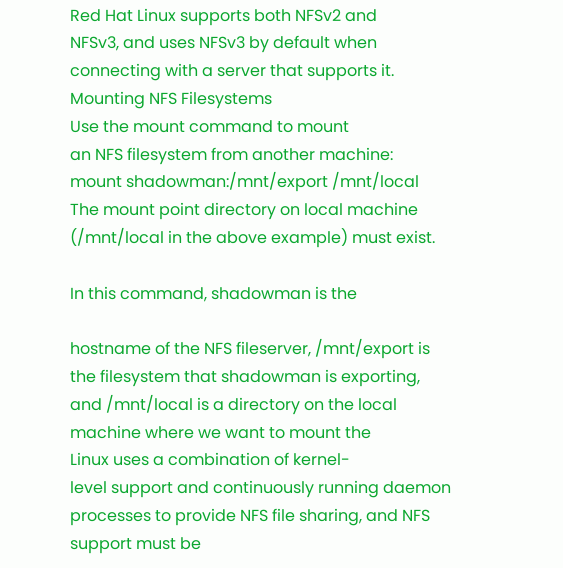Red Hat Linux supports both NFSv2 and
NFSv3, and uses NFSv3 by default when
connecting with a server that supports it.
Mounting NFS Filesystems
Use the mount command to mount
an NFS filesystem from another machine:
mount shadowman:/mnt/export /mnt/local
The mount point directory on local machine
(/mnt/local in the above example) must exist.

In this command, shadowman is the

hostname of the NFS fileserver, /mnt/export is
the filesystem that shadowman is exporting,
and /mnt/local is a directory on the local
machine where we want to mount the
Linux uses a combination of kernel-
level support and continuously running daemon
processes to provide NFS file sharing, and NFS
support must be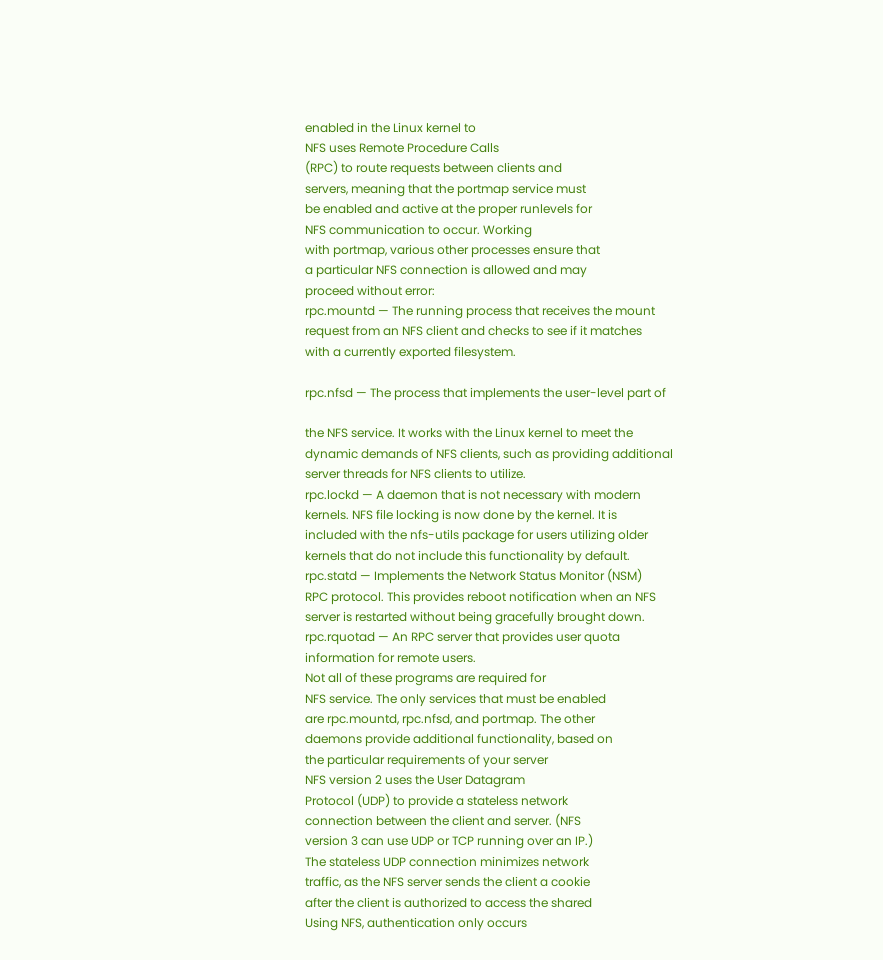enabled in the Linux kernel to
NFS uses Remote Procedure Calls
(RPC) to route requests between clients and
servers, meaning that the portmap service must
be enabled and active at the proper runlevels for
NFS communication to occur. Working
with portmap, various other processes ensure that
a particular NFS connection is allowed and may
proceed without error:
rpc.mountd — The running process that receives the mount
request from an NFS client and checks to see if it matches
with a currently exported filesystem.

rpc.nfsd — The process that implements the user-level part of

the NFS service. It works with the Linux kernel to meet the
dynamic demands of NFS clients, such as providing additional
server threads for NFS clients to utilize.
rpc.lockd — A daemon that is not necessary with modern
kernels. NFS file locking is now done by the kernel. It is
included with the nfs-utils package for users utilizing older
kernels that do not include this functionality by default.
rpc.statd — Implements the Network Status Monitor (NSM)
RPC protocol. This provides reboot notification when an NFS
server is restarted without being gracefully brought down.
rpc.rquotad — An RPC server that provides user quota
information for remote users.
Not all of these programs are required for
NFS service. The only services that must be enabled
are rpc.mountd, rpc.nfsd, and portmap. The other
daemons provide additional functionality, based on
the particular requirements of your server
NFS version 2 uses the User Datagram
Protocol (UDP) to provide a stateless network
connection between the client and server. (NFS
version 3 can use UDP or TCP running over an IP.)
The stateless UDP connection minimizes network
traffic, as the NFS server sends the client a cookie
after the client is authorized to access the shared
Using NFS, authentication only occurs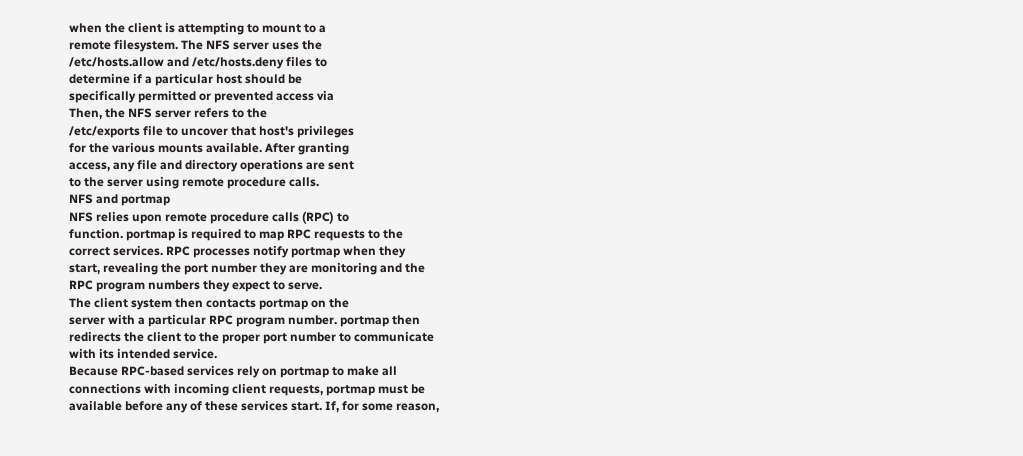when the client is attempting to mount to a
remote filesystem. The NFS server uses the
/etc/hosts.allow and /etc/hosts.deny files to
determine if a particular host should be
specifically permitted or prevented access via
Then, the NFS server refers to the
/etc/exports file to uncover that host's privileges
for the various mounts available. After granting
access, any file and directory operations are sent
to the server using remote procedure calls.
NFS and portmap
NFS relies upon remote procedure calls (RPC) to
function. portmap is required to map RPC requests to the
correct services. RPC processes notify portmap when they
start, revealing the port number they are monitoring and the
RPC program numbers they expect to serve.
The client system then contacts portmap on the
server with a particular RPC program number. portmap then
redirects the client to the proper port number to communicate
with its intended service.
Because RPC-based services rely on portmap to make all
connections with incoming client requests, portmap must be
available before any of these services start. If, for some reason,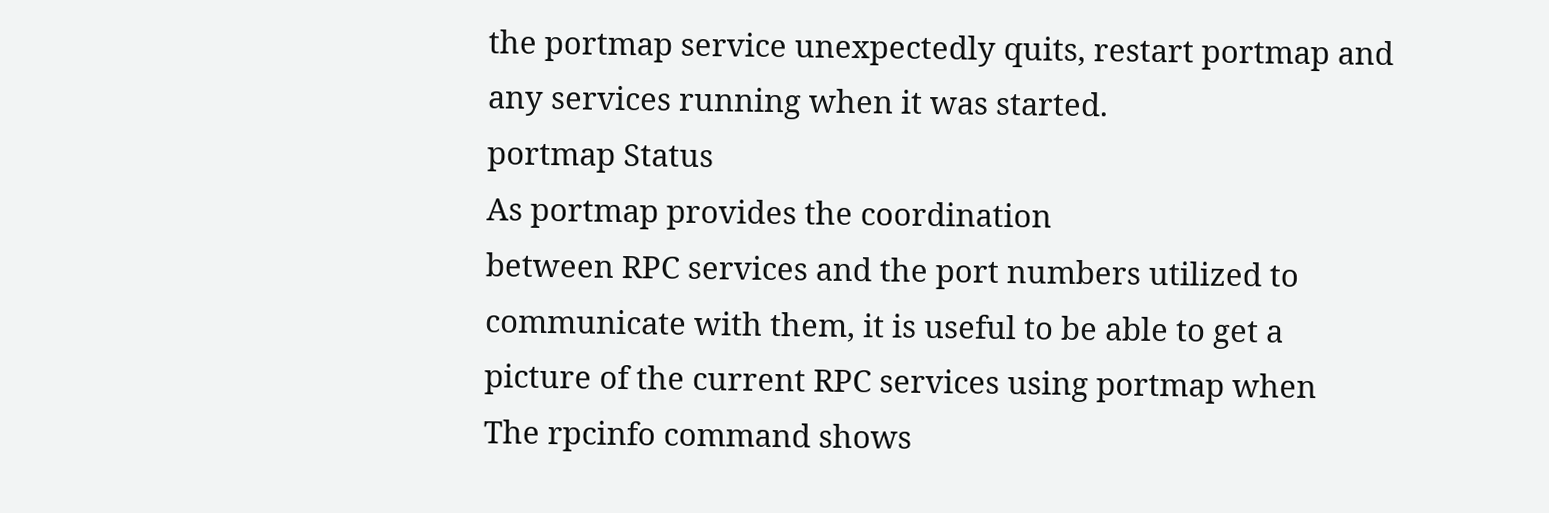the portmap service unexpectedly quits, restart portmap and
any services running when it was started.
portmap Status
As portmap provides the coordination
between RPC services and the port numbers utilized to
communicate with them, it is useful to be able to get a
picture of the current RPC services using portmap when
The rpcinfo command shows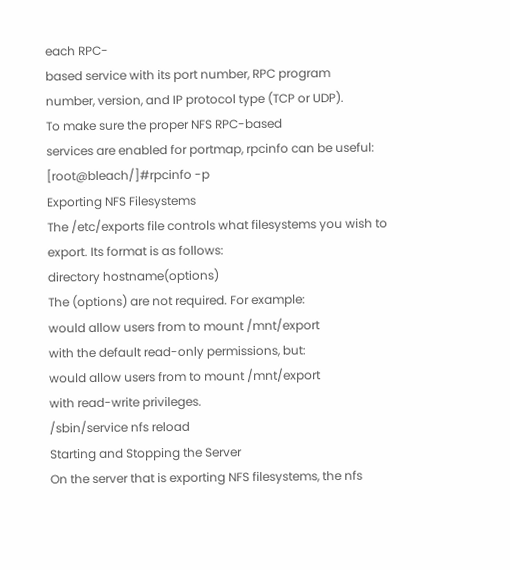each RPC-
based service with its port number, RPC program
number, version, and IP protocol type (TCP or UDP).
To make sure the proper NFS RPC-based
services are enabled for portmap, rpcinfo can be useful:
[root@bleach/]#rpcinfo -p
Exporting NFS Filesystems
The /etc/exports file controls what filesystems you wish to
export. Its format is as follows:
directory hostname(options)
The (options) are not required. For example:
would allow users from to mount /mnt/export
with the default read-only permissions, but:
would allow users from to mount /mnt/export
with read-write privileges.
/sbin/service nfs reload
Starting and Stopping the Server
On the server that is exporting NFS filesystems, the nfs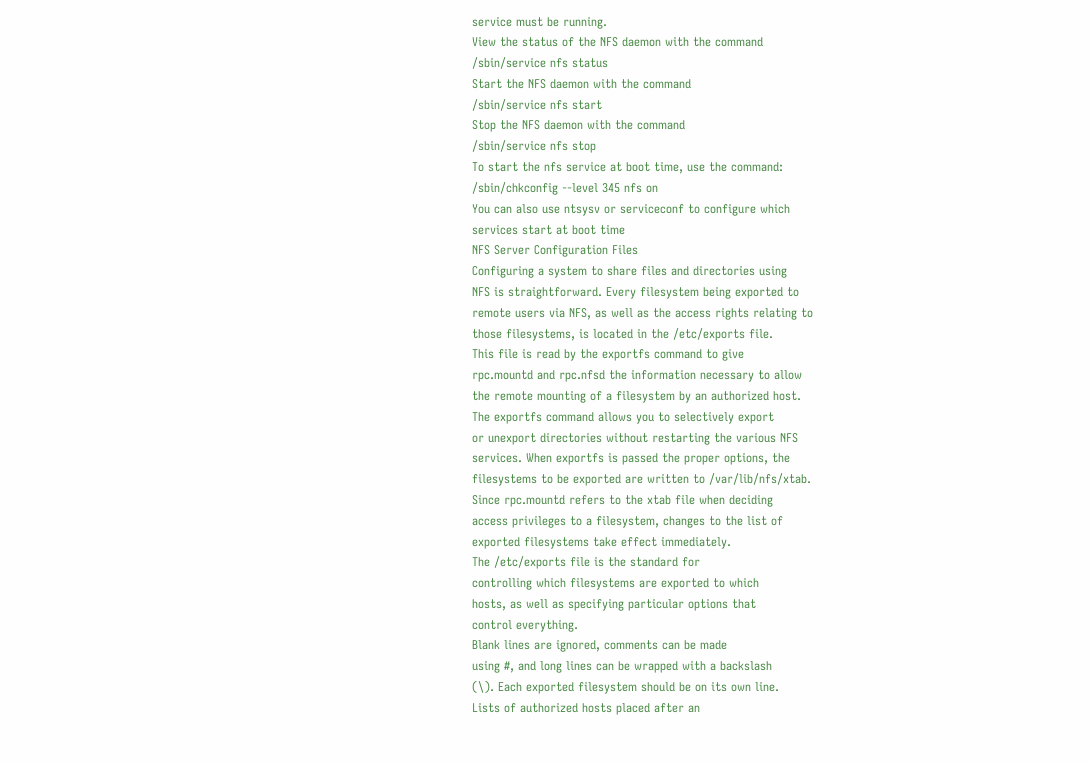service must be running.
View the status of the NFS daemon with the command
/sbin/service nfs status
Start the NFS daemon with the command
/sbin/service nfs start
Stop the NFS daemon with the command
/sbin/service nfs stop
To start the nfs service at boot time, use the command:
/sbin/chkconfig --level 345 nfs on
You can also use ntsysv or serviceconf to configure which
services start at boot time
NFS Server Configuration Files
Configuring a system to share files and directories using
NFS is straightforward. Every filesystem being exported to
remote users via NFS, as well as the access rights relating to
those filesystems, is located in the /etc/exports file.
This file is read by the exportfs command to give
rpc.mountd and rpc.nfsd the information necessary to allow
the remote mounting of a filesystem by an authorized host.
The exportfs command allows you to selectively export
or unexport directories without restarting the various NFS
services. When exportfs is passed the proper options, the
filesystems to be exported are written to /var/lib/nfs/xtab.
Since rpc.mountd refers to the xtab file when deciding
access privileges to a filesystem, changes to the list of
exported filesystems take effect immediately.
The /etc/exports file is the standard for
controlling which filesystems are exported to which
hosts, as well as specifying particular options that
control everything.
Blank lines are ignored, comments can be made
using #, and long lines can be wrapped with a backslash
(\). Each exported filesystem should be on its own line.
Lists of authorized hosts placed after an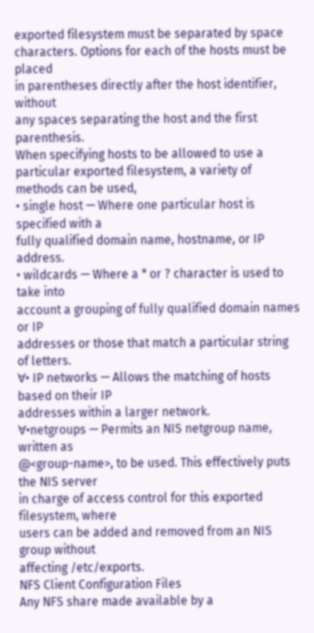exported filesystem must be separated by space
characters. Options for each of the hosts must be placed
in parentheses directly after the host identifier, without
any spaces separating the host and the first parenthesis.
When specifying hosts to be allowed to use a
particular exported filesystem, a variety of methods can be used,
• single host — Where one particular host is specified with a
fully qualified domain name, hostname, or IP address.
• wildcards — Where a * or ? character is used to take into
account a grouping of fully qualified domain names or IP
addresses or those that match a particular string of letters.
∀• IP networks — Allows the matching of hosts based on their IP
addresses within a larger network.
∀•netgroups — Permits an NIS netgroup name, written as
@<group-name>, to be used. This effectively puts the NIS server
in charge of access control for this exported filesystem, where
users can be added and removed from an NIS group without
affecting /etc/exports.
NFS Client Configuration Files
Any NFS share made available by a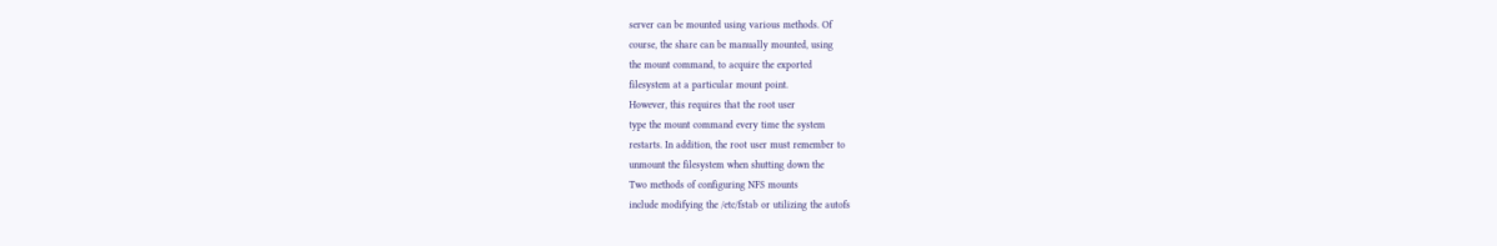server can be mounted using various methods. Of
course, the share can be manually mounted, using
the mount command, to acquire the exported
filesystem at a particular mount point.
However, this requires that the root user
type the mount command every time the system
restarts. In addition, the root user must remember to
unmount the filesystem when shutting down the
Two methods of configuring NFS mounts
include modifying the /etc/fstab or utilizing the autofs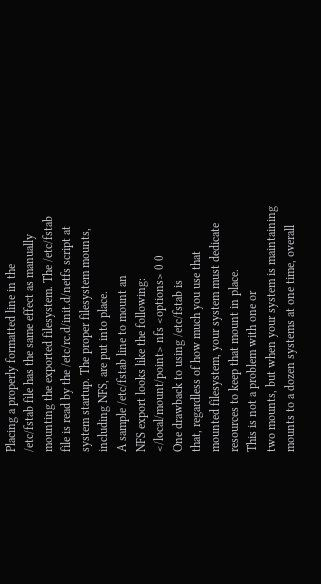Placing a properly formatted line in the
/etc/fstab file has the same effect as manually
mounting the exported filesystem. The /etc/fstab
file is read by the /etc/rc.d/init.d/netfs script at
system startup. The proper filesystem mounts,
including NFS, are put into place.
A sample /etc/fstab line to mount an
NFS export looks like the following:
</local/mount/point> nfs <options> 0 0
One drawback to using /etc/fstab is
that, regardless of how much you use that
mounted filesystem, your system must dedicate
resources to keep that mount in place.
This is not a problem with one or
two mounts, but when your system is maintaining
mounts to a dozen systems at one time, overall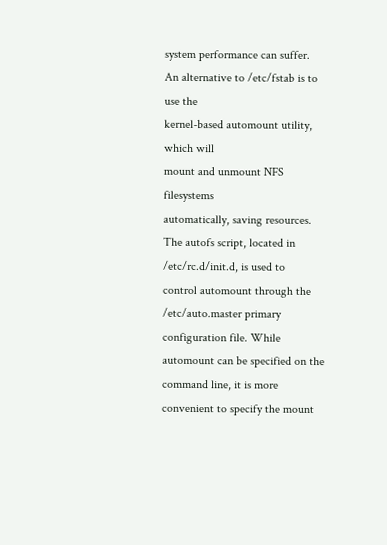system performance can suffer.
An alternative to /etc/fstab is to use the
kernel-based automount utility, which will
mount and unmount NFS filesystems
automatically, saving resources.
The autofs script, located in /etc/rc.d/init.d, is used to
control automount through the /etc/auto.master primary
configuration file. While automount can be specified on the
command line, it is more convenient to specify the mount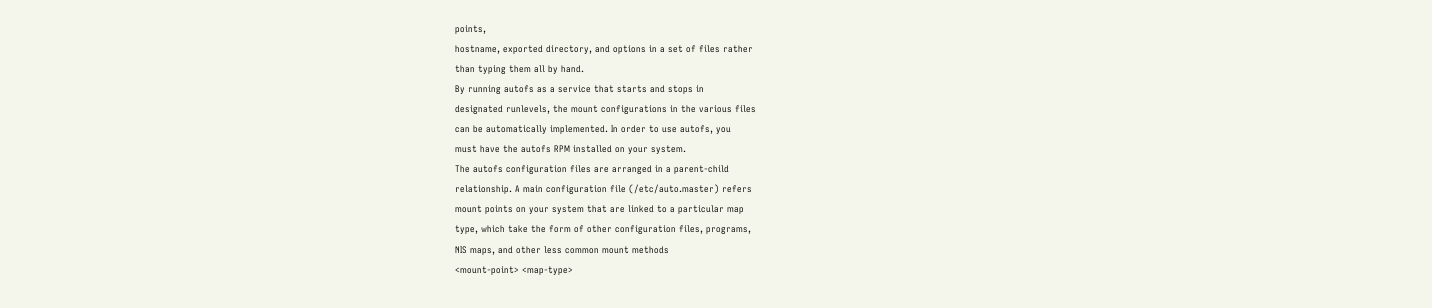points,
hostname, exported directory, and options in a set of files rather
than typing them all by hand.
By running autofs as a service that starts and stops in
designated runlevels, the mount configurations in the various files
can be automatically implemented. In order to use autofs, you
must have the autofs RPM installed on your system.
The autofs configuration files are arranged in a parent-child
relationship. A main configuration file (/etc/auto.master) refers
mount points on your system that are linked to a particular map
type, which take the form of other configuration files, programs,
NIS maps, and other less common mount methods
<mount-point> <map-type>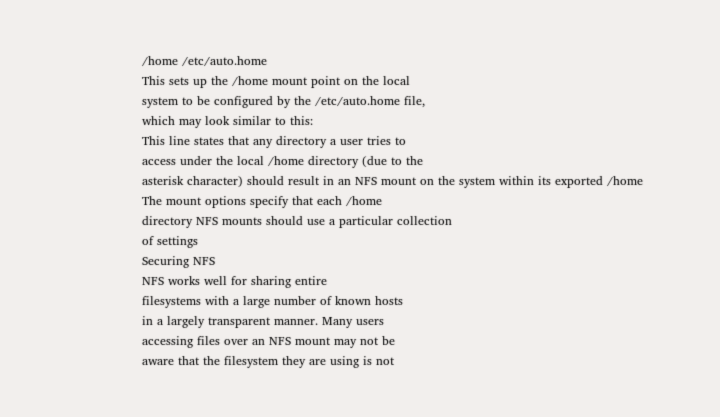/home /etc/auto.home
This sets up the /home mount point on the local
system to be configured by the /etc/auto.home file,
which may look similar to this:
This line states that any directory a user tries to
access under the local /home directory (due to the
asterisk character) should result in an NFS mount on the system within its exported /home
The mount options specify that each /home
directory NFS mounts should use a particular collection
of settings
Securing NFS
NFS works well for sharing entire
filesystems with a large number of known hosts
in a largely transparent manner. Many users
accessing files over an NFS mount may not be
aware that the filesystem they are using is not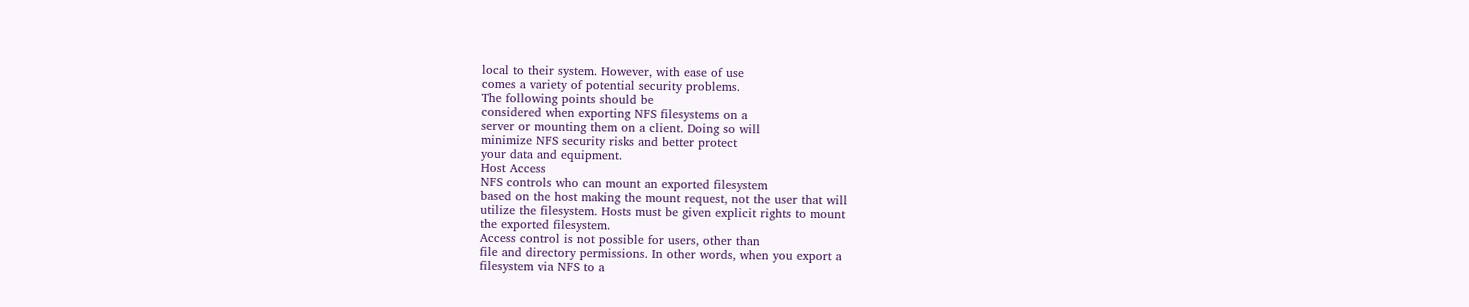local to their system. However, with ease of use
comes a variety of potential security problems.
The following points should be
considered when exporting NFS filesystems on a
server or mounting them on a client. Doing so will
minimize NFS security risks and better protect
your data and equipment.
Host Access
NFS controls who can mount an exported filesystem
based on the host making the mount request, not the user that will
utilize the filesystem. Hosts must be given explicit rights to mount
the exported filesystem.
Access control is not possible for users, other than
file and directory permissions. In other words, when you export a
filesystem via NFS to a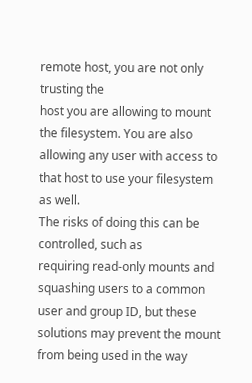remote host, you are not only trusting the
host you are allowing to mount the filesystem. You are also
allowing any user with access to that host to use your filesystem
as well.
The risks of doing this can be controlled, such as
requiring read-only mounts and squashing users to a common
user and group ID, but these solutions may prevent the mount
from being used in the way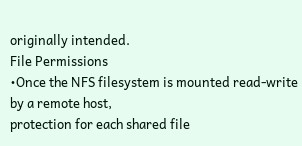originally intended.
File Permissions
•Once the NFS filesystem is mounted read-write by a remote host,
protection for each shared file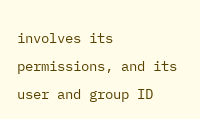involves its permissions, and its
user and group ID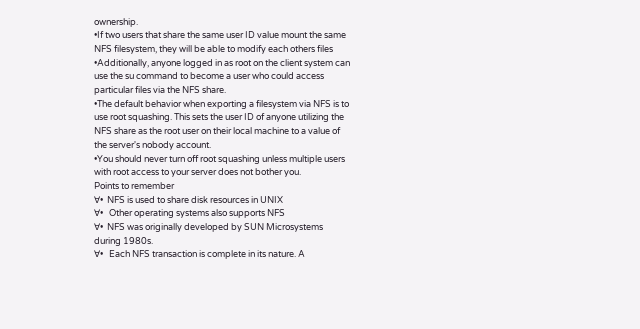ownership.
•If two users that share the same user ID value mount the same
NFS filesystem, they will be able to modify each others files
•Additionally, anyone logged in as root on the client system can
use the su command to become a user who could access
particular files via the NFS share.
•The default behavior when exporting a filesystem via NFS is to
use root squashing. This sets the user ID of anyone utilizing the
NFS share as the root user on their local machine to a value of
the server's nobody account.
•You should never turn off root squashing unless multiple users
with root access to your server does not bother you.
Points to remember
∀•  NFS is used to share disk resources in UNIX
∀•   Other operating systems also supports NFS
∀•  NFS was originally developed by SUN Microsystems
during 1980s.
∀•   Each NFS transaction is complete in its nature. A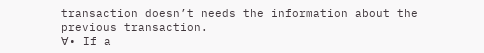transaction doesn’t needs the information about the
previous transaction.
∀• If a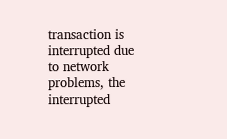transaction is interrupted due to network
problems, the interrupted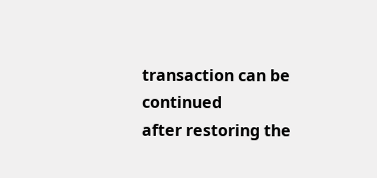transaction can be continued
after restoring the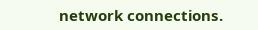network connections.